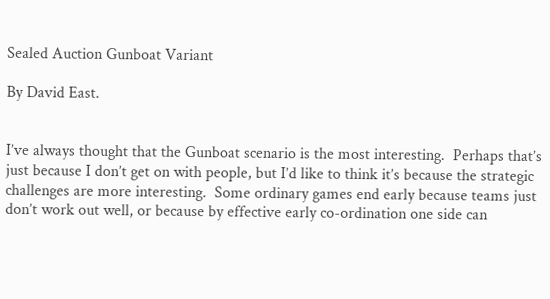Sealed Auction Gunboat Variant

By David East.


I’ve always thought that the Gunboat scenario is the most interesting.  Perhaps that’s just because I don’t get on with people, but I’d like to think it’s because the strategic challenges are more interesting.  Some ordinary games end early because teams just don’t work out well, or because by effective early co-ordination one side can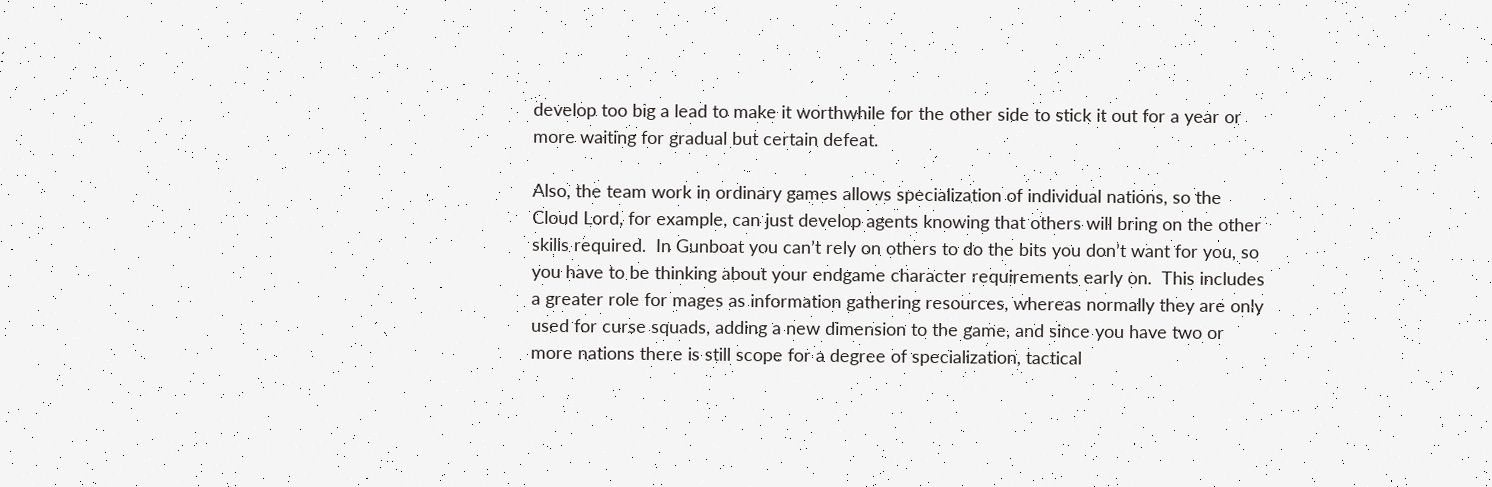develop too big a lead to make it worthwhile for the other side to stick it out for a year or more waiting for gradual but certain defeat.

Also, the team work in ordinary games allows specialization of individual nations, so the Cloud Lord, for example, can just develop agents knowing that others will bring on the other skills required.  In Gunboat you can’t rely on others to do the bits you don’t want for you, so you have to be thinking about your endgame character requirements early on.  This includes a greater role for mages as information gathering resources, whereas normally they are only used for curse squads, adding a new dimension to the game, and since you have two or more nations there is still scope for a degree of specialization, tactical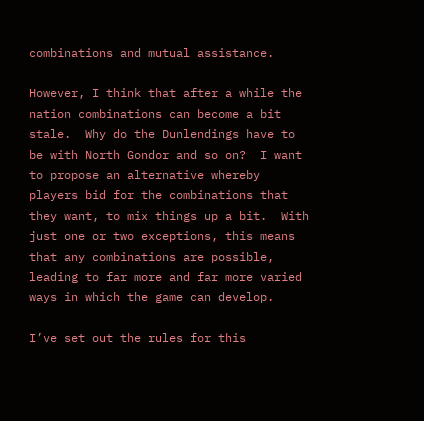combinations and mutual assistance.

However, I think that after a while the nation combinations can become a bit stale.  Why do the Dunlendings have to be with North Gondor and so on?  I want to propose an alternative whereby players bid for the combinations that they want, to mix things up a bit.  With just one or two exceptions, this means that any combinations are possible, leading to far more and far more varied ways in which the game can develop.

I’ve set out the rules for this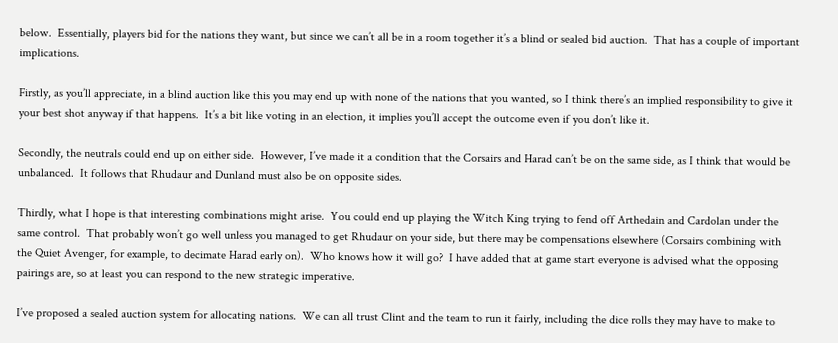below.  Essentially, players bid for the nations they want, but since we can’t all be in a room together it’s a blind or sealed bid auction.  That has a couple of important implications.

Firstly, as you’ll appreciate, in a blind auction like this you may end up with none of the nations that you wanted, so I think there’s an implied responsibility to give it your best shot anyway if that happens.  It’s a bit like voting in an election, it implies you’ll accept the outcome even if you don’t like it.

Secondly, the neutrals could end up on either side.  However, I’ve made it a condition that the Corsairs and Harad can’t be on the same side, as I think that would be unbalanced.  It follows that Rhudaur and Dunland must also be on opposite sides.

Thirdly, what I hope is that interesting combinations might arise.  You could end up playing the Witch King trying to fend off Arthedain and Cardolan under the same control.  That probably won’t go well unless you managed to get Rhudaur on your side, but there may be compensations elsewhere (Corsairs combining with the Quiet Avenger, for example, to decimate Harad early on).  Who knows how it will go?  I have added that at game start everyone is advised what the opposing pairings are, so at least you can respond to the new strategic imperative.

I’ve proposed a sealed auction system for allocating nations.  We can all trust Clint and the team to run it fairly, including the dice rolls they may have to make to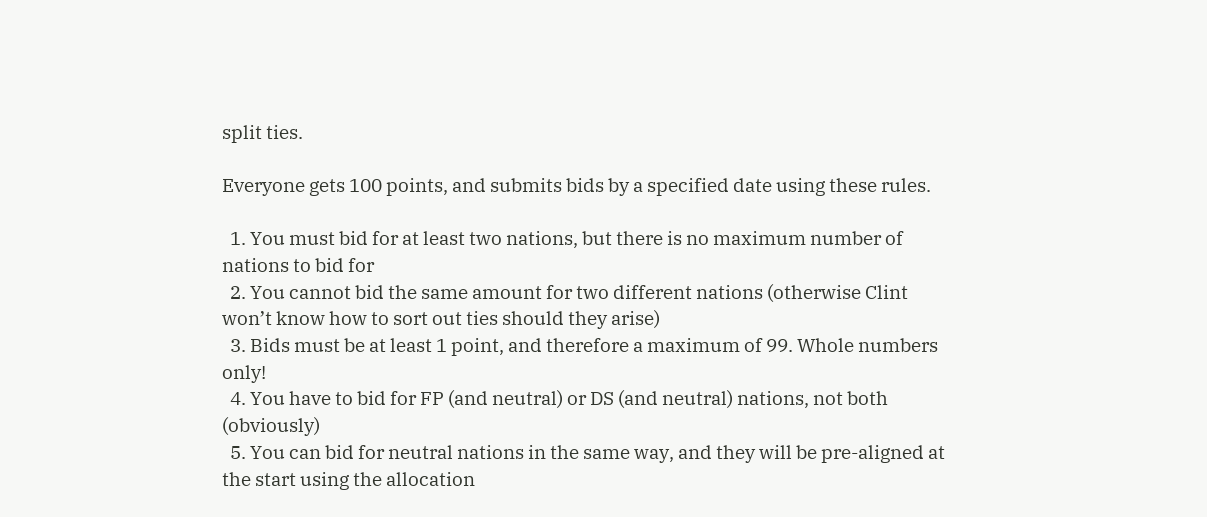split ties.

Everyone gets 100 points, and submits bids by a specified date using these rules.

  1. You must bid for at least two nations, but there is no maximum number of nations to bid for
  2. You cannot bid the same amount for two different nations (otherwise Clint won’t know how to sort out ties should they arise)
  3. Bids must be at least 1 point, and therefore a maximum of 99. Whole numbers only!
  4. You have to bid for FP (and neutral) or DS (and neutral) nations, not both (obviously)
  5. You can bid for neutral nations in the same way, and they will be pre-aligned at the start using the allocation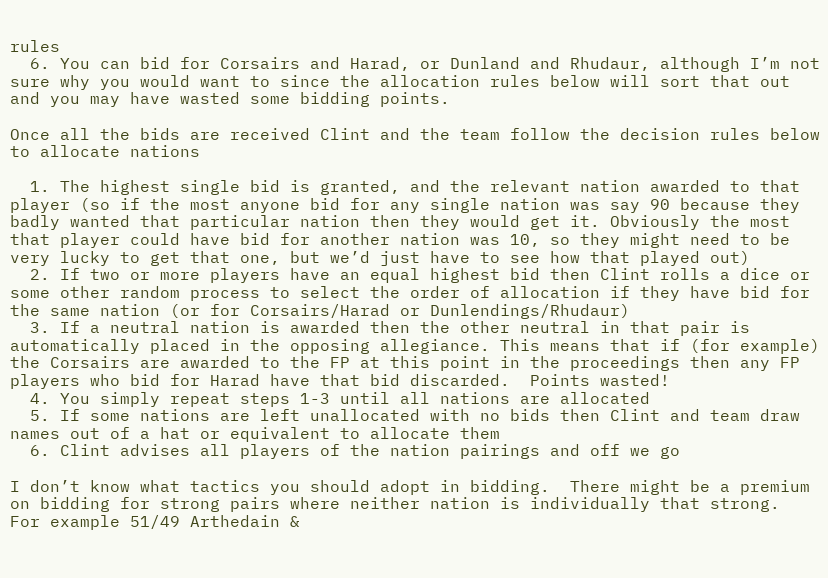rules
  6. You can bid for Corsairs and Harad, or Dunland and Rhudaur, although I’m not sure why you would want to since the allocation rules below will sort that out and you may have wasted some bidding points.

Once all the bids are received Clint and the team follow the decision rules below to allocate nations

  1. The highest single bid is granted, and the relevant nation awarded to that player (so if the most anyone bid for any single nation was say 90 because they badly wanted that particular nation then they would get it. Obviously the most that player could have bid for another nation was 10, so they might need to be very lucky to get that one, but we’d just have to see how that played out)
  2. If two or more players have an equal highest bid then Clint rolls a dice or some other random process to select the order of allocation if they have bid for the same nation (or for Corsairs/Harad or Dunlendings/Rhudaur)
  3. If a neutral nation is awarded then the other neutral in that pair is automatically placed in the opposing allegiance. This means that if (for example) the Corsairs are awarded to the FP at this point in the proceedings then any FP players who bid for Harad have that bid discarded.  Points wasted!
  4. You simply repeat steps 1-3 until all nations are allocated
  5. If some nations are left unallocated with no bids then Clint and team draw names out of a hat or equivalent to allocate them
  6. Clint advises all players of the nation pairings and off we go

I don’t know what tactics you should adopt in bidding.  There might be a premium on bidding for strong pairs where neither nation is individually that strong.  For example 51/49 Arthedain &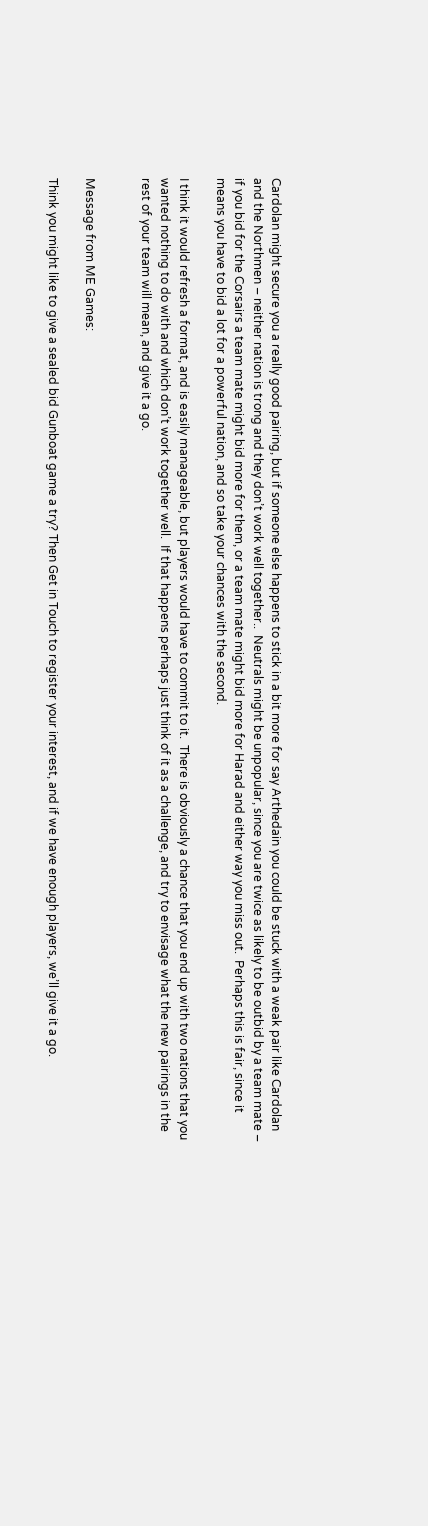Cardolan might secure you a really good pairing, but if someone else happens to stick in a bit more for say Arthedain you could be stuck with a weak pair like Cardolan and the Northmen – neither nation is trong and they don’t work well together..  Neutrals might be unpopular, since you are twice as likely to be outbid by a team mate – if you bid for the Corsairs a team mate might bid more for them, or a team mate might bid more for Harad and either way you miss out.  Perhaps this is fair, since it means you have to bid a lot for a powerful nation, and so take your chances with the second.

I think it would refresh a format, and is easily manageable, but players would have to commit to it.  There is obviously a chance that you end up with two nations that you wanted nothing to do with and which don’t work together well.  If that happens perhaps just think of it as a challenge, and try to envisage what the new pairings in the rest of your team will mean, and give it a go.


Message from ME Games:

Think you might like to give a sealed bid Gunboat game a try? Then Get in Touch to register your interest, and if we have enough players, we’ll give it a go.